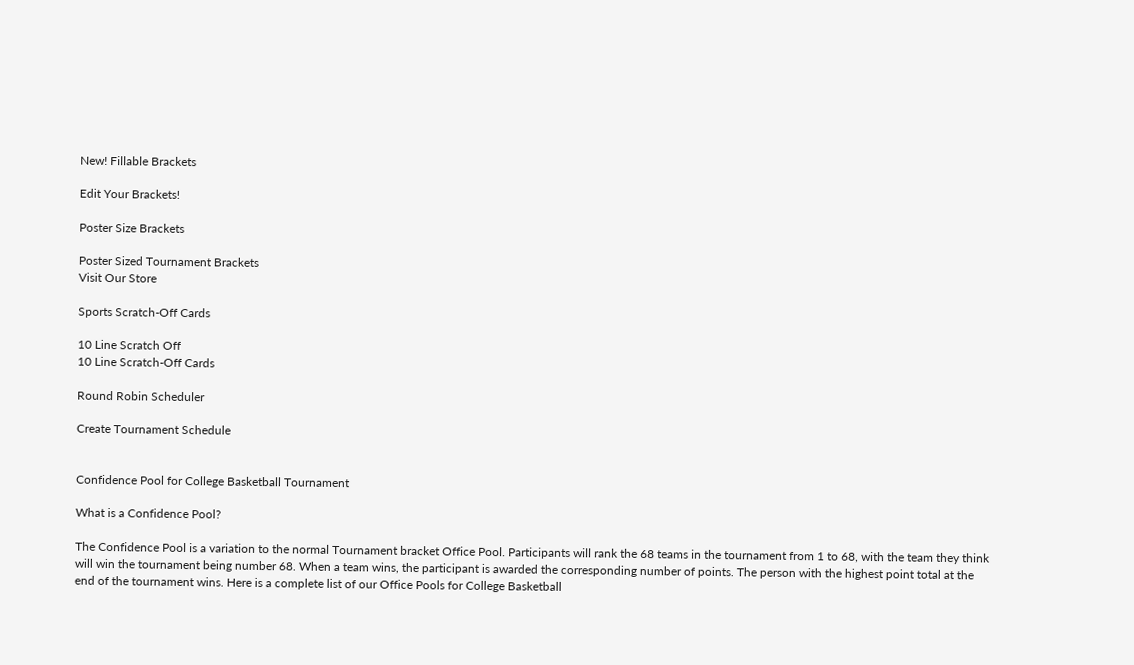New! Fillable Brackets

Edit Your Brackets!

Poster Size Brackets

Poster Sized Tournament Brackets
Visit Our Store

Sports Scratch-Off Cards

10 Line Scratch Off
10 Line Scratch-Off Cards

Round Robin Scheduler

Create Tournament Schedule


Confidence Pool for College Basketball Tournament

What is a Confidence Pool?

The Confidence Pool is a variation to the normal Tournament bracket Office Pool. Participants will rank the 68 teams in the tournament from 1 to 68, with the team they think will win the tournament being number 68. When a team wins, the participant is awarded the corresponding number of points. The person with the highest point total at the end of the tournament wins. Here is a complete list of our Office Pools for College Basketball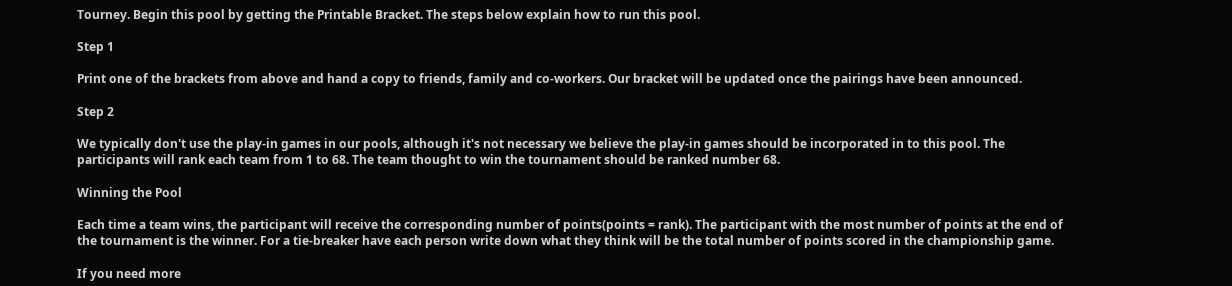Tourney. Begin this pool by getting the Printable Bracket. The steps below explain how to run this pool.

Step 1

Print one of the brackets from above and hand a copy to friends, family and co-workers. Our bracket will be updated once the pairings have been announced.

Step 2

We typically don't use the play-in games in our pools, although it's not necessary we believe the play-in games should be incorporated in to this pool. The participants will rank each team from 1 to 68. The team thought to win the tournament should be ranked number 68.

Winning the Pool

Each time a team wins, the participant will receive the corresponding number of points(points = rank). The participant with the most number of points at the end of the tournament is the winner. For a tie-breaker have each person write down what they think will be the total number of points scored in the championship game.

If you need more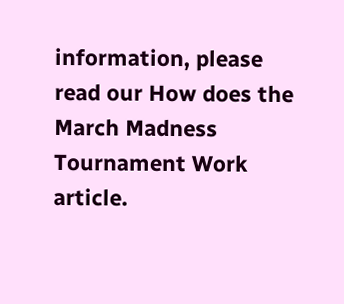information, please read our How does the March Madness Tournament Work article.